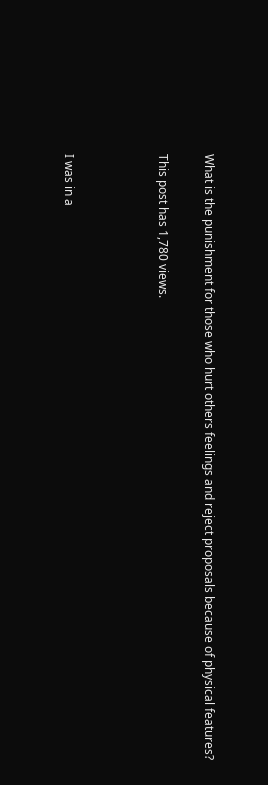What is the punishment for those who hurt others feelings and reject proposals because of physical features?

This post has 1,780 views.



I was in a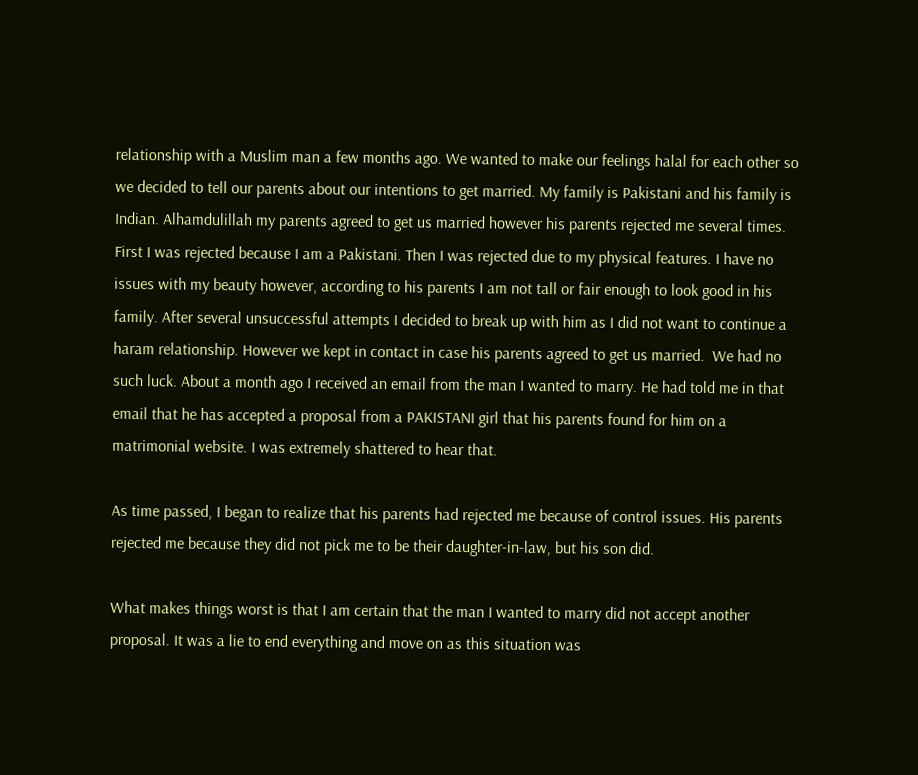relationship with a Muslim man a few months ago. We wanted to make our feelings halal for each other so we decided to tell our parents about our intentions to get married. My family is Pakistani and his family is Indian. Alhamdulillah my parents agreed to get us married however his parents rejected me several times. First I was rejected because I am a Pakistani. Then I was rejected due to my physical features. I have no issues with my beauty however, according to his parents I am not tall or fair enough to look good in his family. After several unsuccessful attempts I decided to break up with him as I did not want to continue a haram relationship. However we kept in contact in case his parents agreed to get us married.  We had no such luck. About a month ago I received an email from the man I wanted to marry. He had told me in that email that he has accepted a proposal from a PAKISTANI girl that his parents found for him on a matrimonial website. I was extremely shattered to hear that.

As time passed, I began to realize that his parents had rejected me because of control issues. His parents rejected me because they did not pick me to be their daughter-in-law, but his son did.

What makes things worst is that I am certain that the man I wanted to marry did not accept another proposal. It was a lie to end everything and move on as this situation was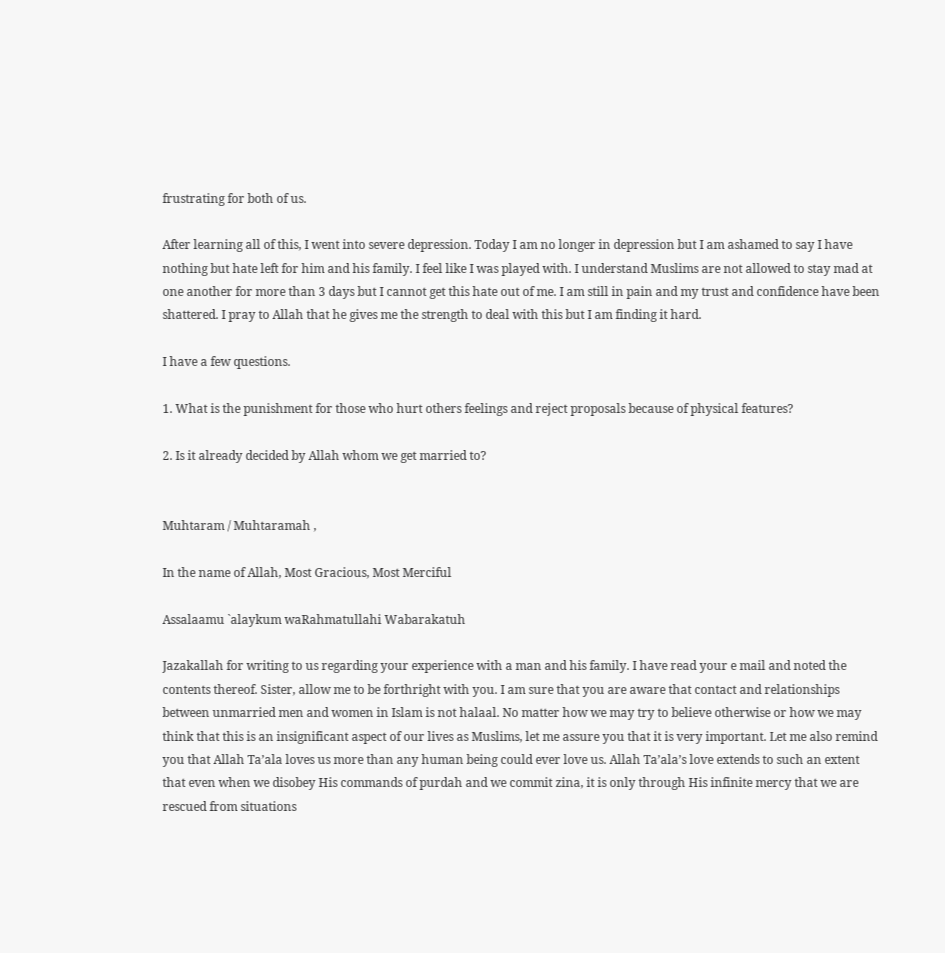frustrating for both of us.

After learning all of this, I went into severe depression. Today I am no longer in depression but I am ashamed to say I have nothing but hate left for him and his family. I feel like I was played with. I understand Muslims are not allowed to stay mad at one another for more than 3 days but I cannot get this hate out of me. I am still in pain and my trust and confidence have been shattered. I pray to Allah that he gives me the strength to deal with this but I am finding it hard.

I have a few questions.

1. What is the punishment for those who hurt others feelings and reject proposals because of physical features?

2. Is it already decided by Allah whom we get married to?


Muhtaram / Muhtaramah ,

In the name of Allah, Most Gracious, Most Merciful

Assalaamu `alaykum waRahmatullahi Wabarakatuh

Jazakallah for writing to us regarding your experience with a man and his family. I have read your e mail and noted the contents thereof. Sister, allow me to be forthright with you. I am sure that you are aware that contact and relationships between unmarried men and women in Islam is not halaal. No matter how we may try to believe otherwise or how we may think that this is an insignificant aspect of our lives as Muslims, let me assure you that it is very important. Let me also remind you that Allah Ta’ala loves us more than any human being could ever love us. Allah Ta’ala’s love extends to such an extent that even when we disobey His commands of purdah and we commit zina, it is only through His infinite mercy that we are rescued from situations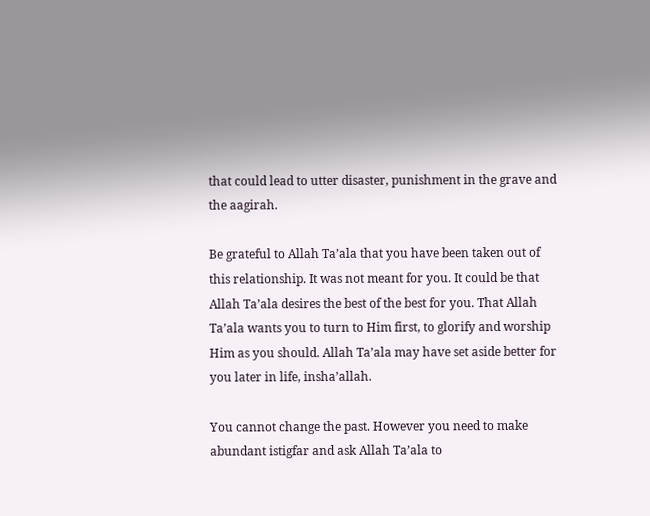that could lead to utter disaster, punishment in the grave and the aagirah.

Be grateful to Allah Ta’ala that you have been taken out of this relationship. It was not meant for you. It could be that Allah Ta’ala desires the best of the best for you. That Allah Ta’ala wants you to turn to Him first, to glorify and worship Him as you should. Allah Ta’ala may have set aside better for you later in life, insha’allah.

You cannot change the past. However you need to make abundant istigfar and ask Allah Ta’ala to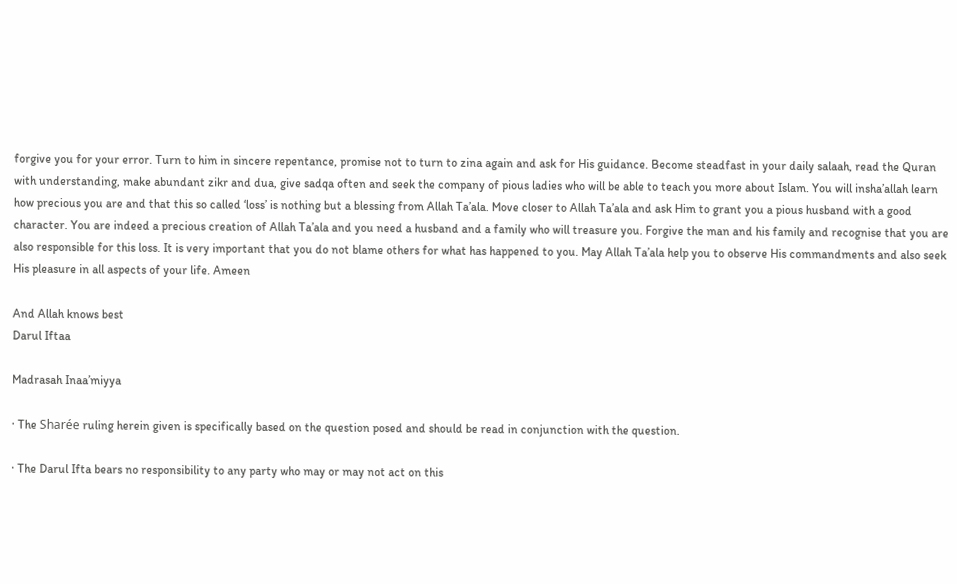forgive you for your error. Turn to him in sincere repentance, promise not to turn to zina again and ask for His guidance. Become steadfast in your daily salaah, read the Quran with understanding, make abundant zikr and dua, give sadqa often and seek the company of pious ladies who will be able to teach you more about Islam. You will insha’allah learn how precious you are and that this so called ‘loss’ is nothing but a blessing from Allah Ta’ala. Move closer to Allah Ta’ala and ask Him to grant you a pious husband with a good character. You are indeed a precious creation of Allah Ta’ala and you need a husband and a family who will treasure you. Forgive the man and his family and recognise that you are also responsible for this loss. It is very important that you do not blame others for what has happened to you. May Allah Ta’ala help you to observe His commandments and also seek His pleasure in all aspects of your life. Ameen

And Allah knows best
Darul Iftaa

Madrasah Inaa’miyya

· The Sharée ruling herein given is specifically based on the question posed and should be read in conjunction with the question.

· The Darul Ifta bears no responsibility to any party who may or may not act on this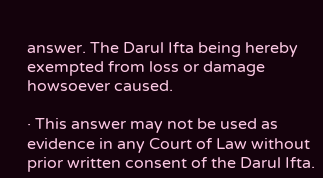answer. The Darul Ifta being hereby exempted from loss or damage howsoever caused.

· This answer may not be used as evidence in any Court of Law without prior written consent of the Darul Ifta.